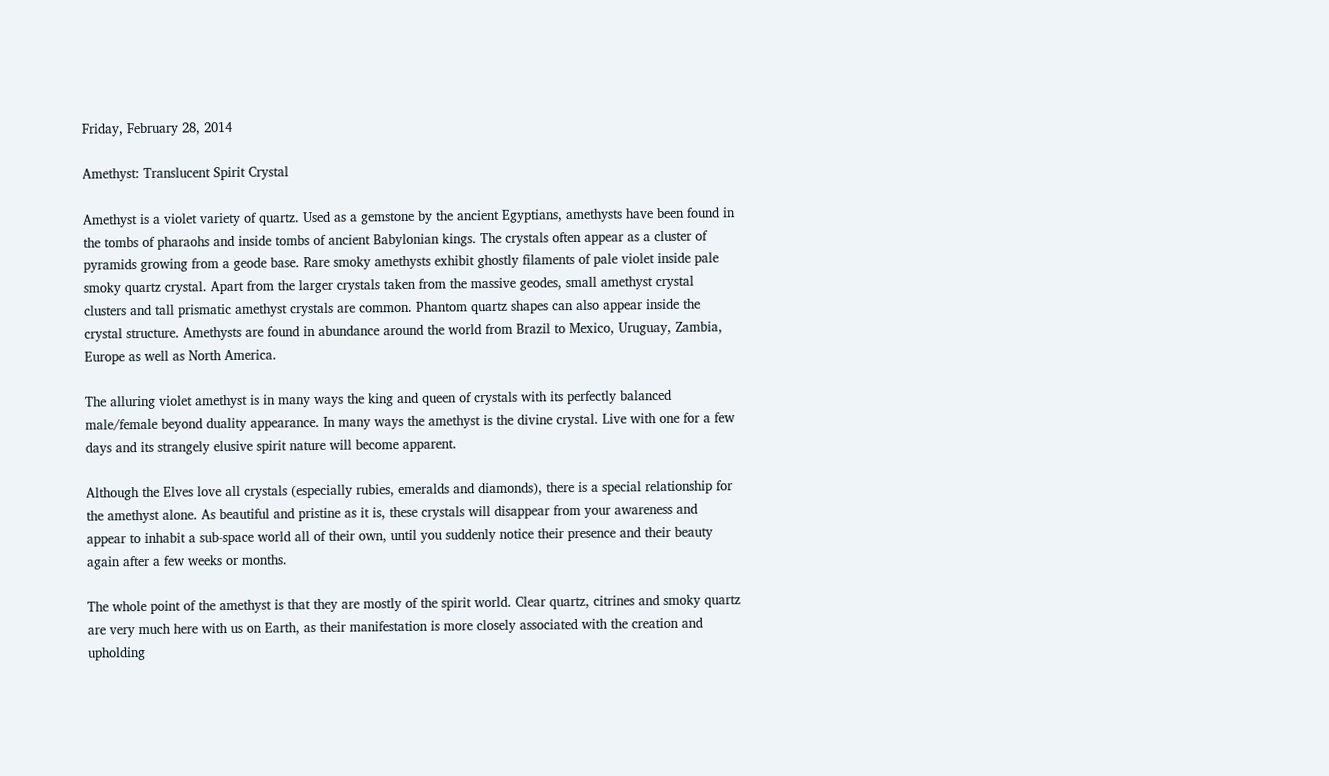Friday, February 28, 2014

Amethyst: Translucent Spirit Crystal

Amethyst is a violet variety of quartz. Used as a gemstone by the ancient Egyptians, amethysts have been found in the tombs of pharaohs and inside tombs of ancient Babylonian kings. The crystals often appear as a cluster of pyramids growing from a geode base. Rare smoky amethysts exhibit ghostly filaments of pale violet inside pale smoky quartz crystal. Apart from the larger crystals taken from the massive geodes, small amethyst crystal clusters and tall prismatic amethyst crystals are common. Phantom quartz shapes can also appear inside the crystal structure. Amethysts are found in abundance around the world from Brazil to Mexico, Uruguay, Zambia, Europe as well as North America.

The alluring violet amethyst is in many ways the king and queen of crystals with its perfectly balanced male/female beyond duality appearance. In many ways the amethyst is the divine crystal. Live with one for a few days and its strangely elusive spirit nature will become apparent.

Although the Elves love all crystals (especially rubies, emeralds and diamonds), there is a special relationship for the amethyst alone. As beautiful and pristine as it is, these crystals will disappear from your awareness and appear to inhabit a sub-space world all of their own, until you suddenly notice their presence and their beauty again after a few weeks or months.

The whole point of the amethyst is that they are mostly of the spirit world. Clear quartz, citrines and smoky quartz are very much here with us on Earth, as their manifestation is more closely associated with the creation and upholding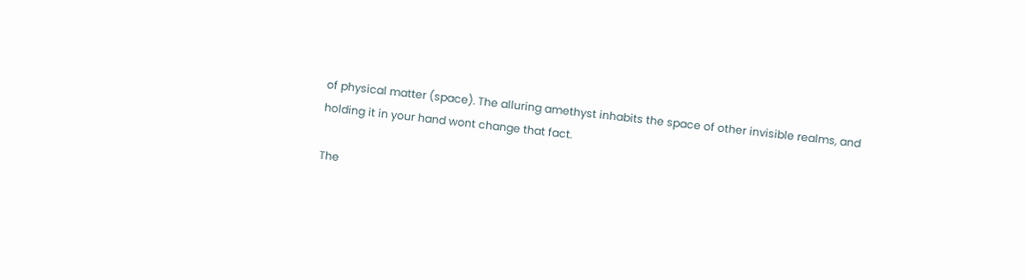of physical matter (space). The alluring amethyst inhabits the space of other invisible realms, and holding it in your hand wont change that fact.

The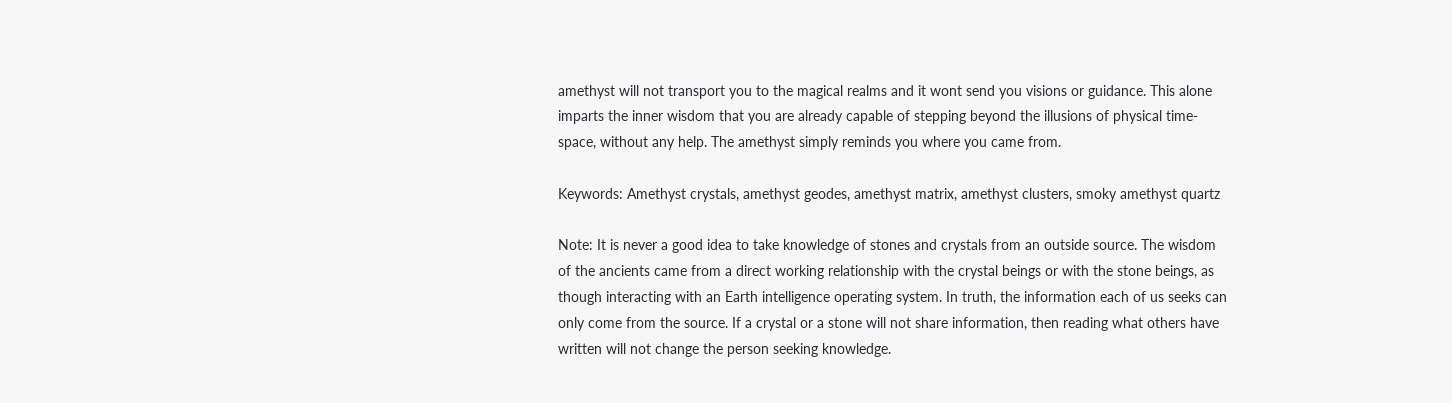amethyst will not transport you to the magical realms and it wont send you visions or guidance. This alone imparts the inner wisdom that you are already capable of stepping beyond the illusions of physical time-space, without any help. The amethyst simply reminds you where you came from.

Keywords: Amethyst crystals, amethyst geodes, amethyst matrix, amethyst clusters, smoky amethyst quartz

Note: It is never a good idea to take knowledge of stones and crystals from an outside source. The wisdom of the ancients came from a direct working relationship with the crystal beings or with the stone beings, as though interacting with an Earth intelligence operating system. In truth, the information each of us seeks can only come from the source. If a crystal or a stone will not share information, then reading what others have written will not change the person seeking knowledge.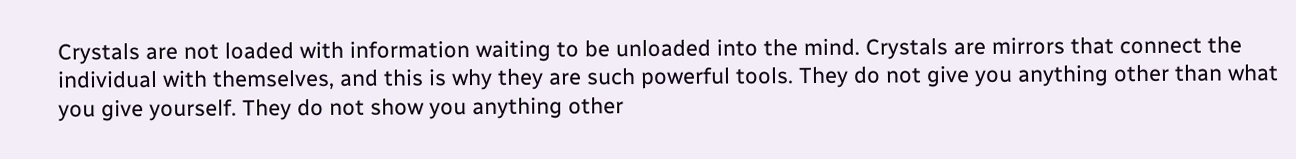Crystals are not loaded with information waiting to be unloaded into the mind. Crystals are mirrors that connect the individual with themselves, and this is why they are such powerful tools. They do not give you anything other than what you give yourself. They do not show you anything other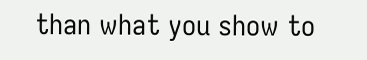than what you show to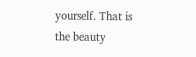yourself. That is the beauty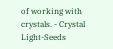of working with crystals. - Crystal Light-Seeds